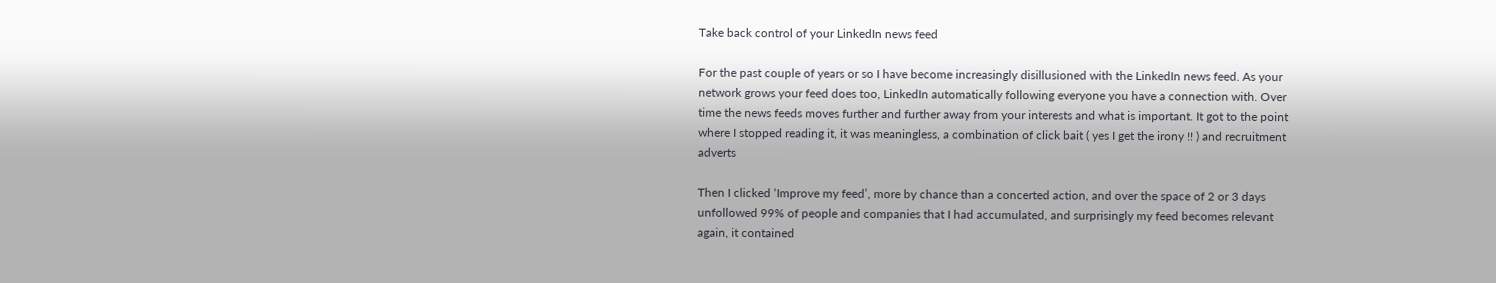Take back control of your LinkedIn news feed

For the past couple of years or so I have become increasingly disillusioned with the LinkedIn news feed. As your network grows your feed does too, LinkedIn automatically following everyone you have a connection with. Over time the news feeds moves further and further away from your interests and what is important. It got to the point where I stopped reading it, it was meaningless, a combination of click bait ( yes I get the irony !! ) and recruitment adverts

Then I clicked ‘Improve my feed’, more by chance than a concerted action, and over the space of 2 or 3 days unfollowed 99% of people and companies that I had accumulated, and surprisingly my feed becomes relevant again, it contained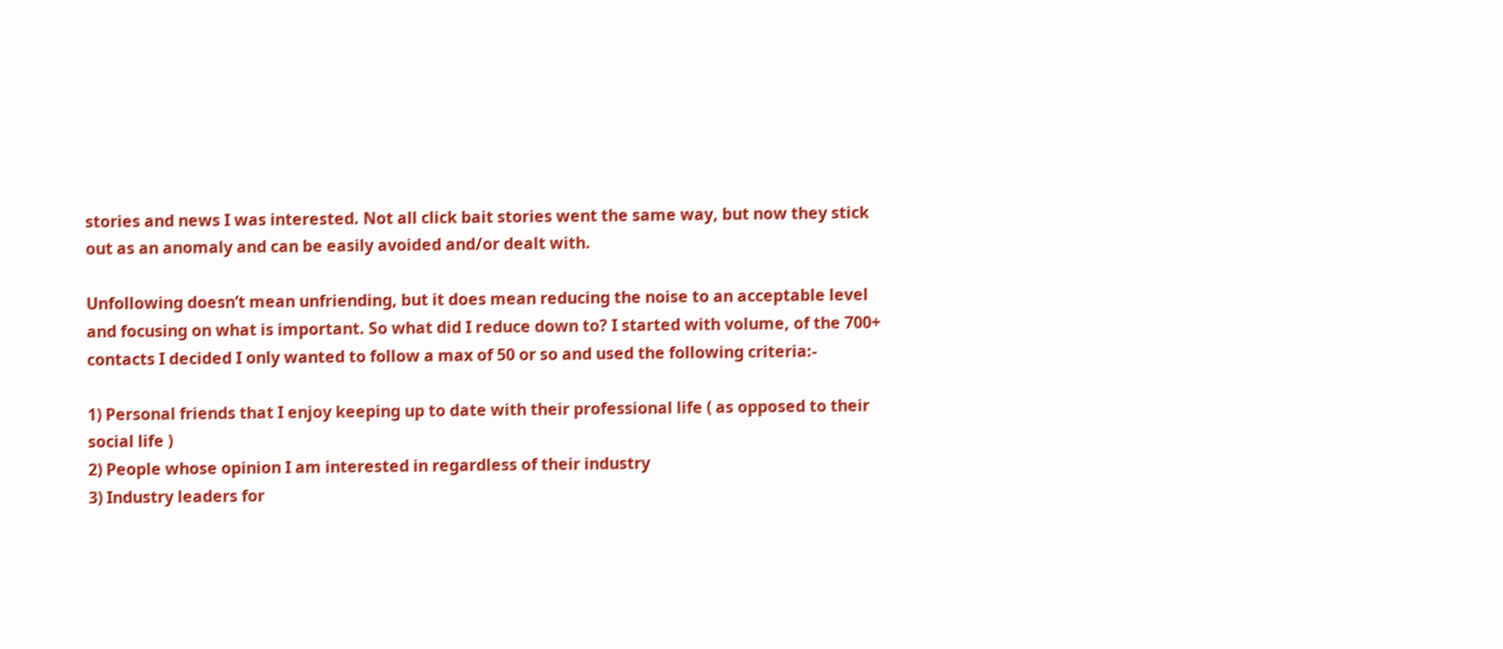stories and news I was interested. Not all click bait stories went the same way, but now they stick out as an anomaly and can be easily avoided and/or dealt with.

Unfollowing doesn’t mean unfriending, but it does mean reducing the noise to an acceptable level and focusing on what is important. So what did I reduce down to? I started with volume, of the 700+ contacts I decided I only wanted to follow a max of 50 or so and used the following criteria:-

1) Personal friends that I enjoy keeping up to date with their professional life ( as opposed to their social life )
2) People whose opinion I am interested in regardless of their industry
3) Industry leaders for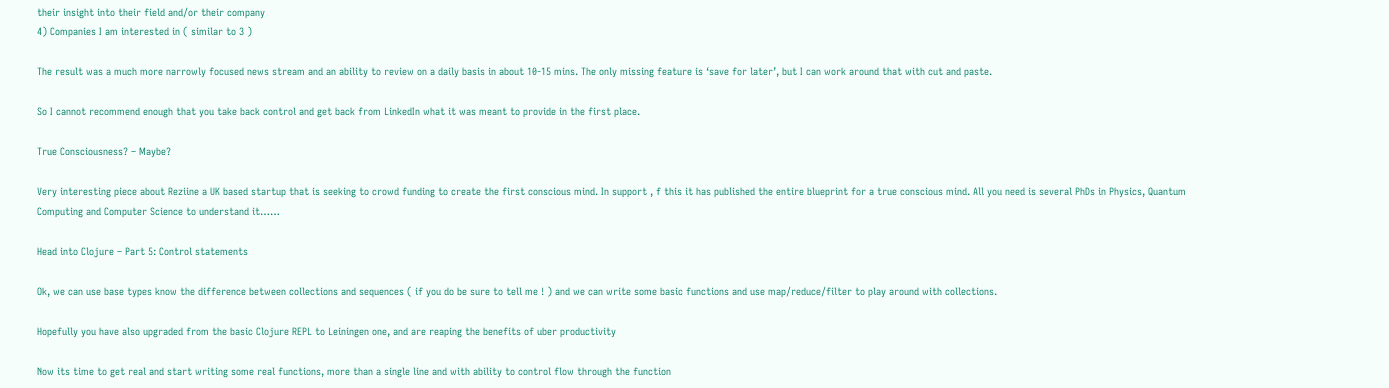their insight into their field and/or their company
4) Companies I am interested in ( similar to 3 )

The result was a much more narrowly focused news stream and an ability to review on a daily basis in about 10-15 mins. The only missing feature is ‘save for later’, but I can work around that with cut and paste.

So I cannot recommend enough that you take back control and get back from LinkedIn what it was meant to provide in the first place.

True Consciousness? – Maybe?

Very interesting piece about Reziine a UK based startup that is seeking to crowd funding to create the first conscious mind. In support , f this it has published the entire blueprint for a true conscious mind. All you need is several PhDs in Physics, Quantum Computing and Computer Science to understand it……

Head into Clojure – Part 5: Control statements

Ok, we can use base types know the difference between collections and sequences ( if you do be sure to tell me ! ) and we can write some basic functions and use map/reduce/filter to play around with collections.

Hopefully you have also upgraded from the basic Clojure REPL to Leiningen one, and are reaping the benefits of uber productivity

Now its time to get real and start writing some real functions, more than a single line and with ability to control flow through the function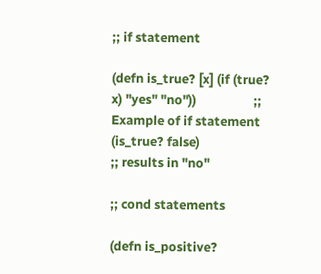;; if statement

(defn is_true? [x] (if (true? x) "yes" "no"))                   ;; Example of if statement
(is_true? false)                                                ;; results in "no"

;; cond statements

(defn is_positive?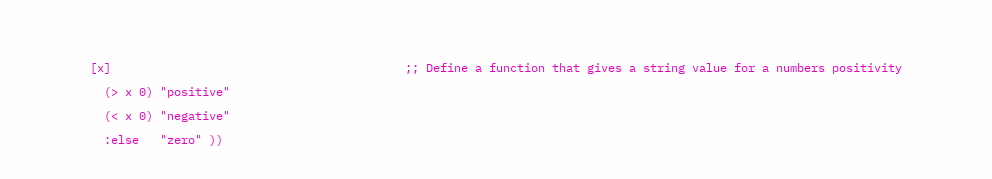[x]                                          ;; Define a function that gives a string value for a numbers positivity
  (> x 0) "positive"
  (< x 0) "negative"
  :else   "zero" ))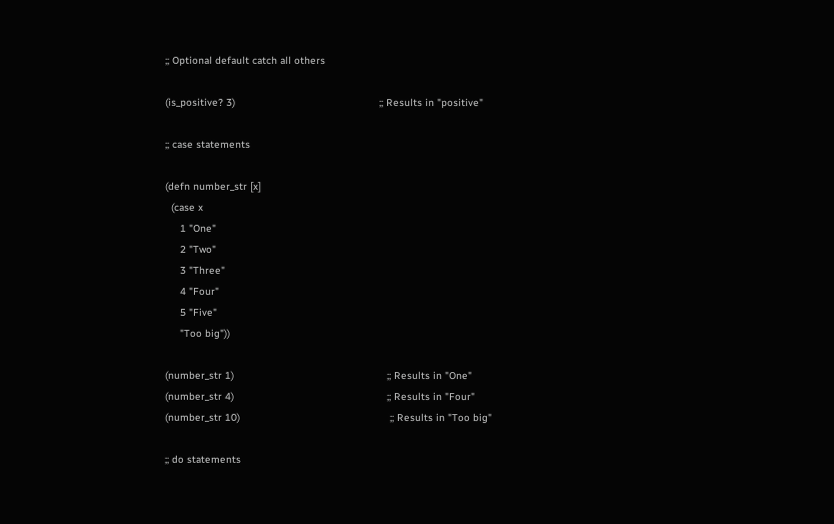;; Optional default catch all others

(is_positive? 3)                                                ;; Results in "positive"

;; case statements

(defn number_str [x]
  (case x
     1 "One"
     2 "Two"
     3 "Three"
     4 "Four"
     5 "Five"
     "Too big"))

(number_str 1)                                                   ;; Results in "One"
(number_str 4)                                                   ;; Results in "Four"
(number_str 10)                                                  ;; Results in "Too big"

;; do statements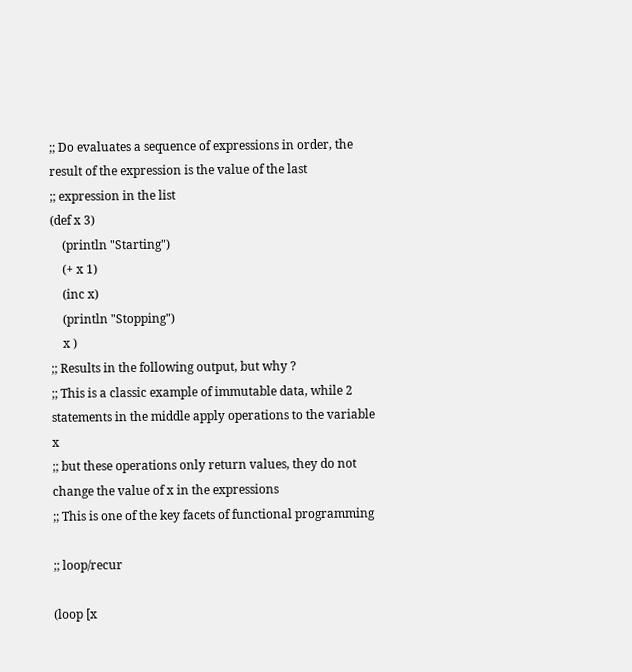;; Do evaluates a sequence of expressions in order, the result of the expression is the value of the last
;; expression in the list
(def x 3)
    (println "Starting")
    (+ x 1)
    (inc x)
    (println "Stopping")
    x )
;; Results in the following output, but why ?
;; This is a classic example of immutable data, while 2 statements in the middle apply operations to the variable x
;; but these operations only return values, they do not change the value of x in the expressions
;; This is one of the key facets of functional programming

;; loop/recur

(loop [x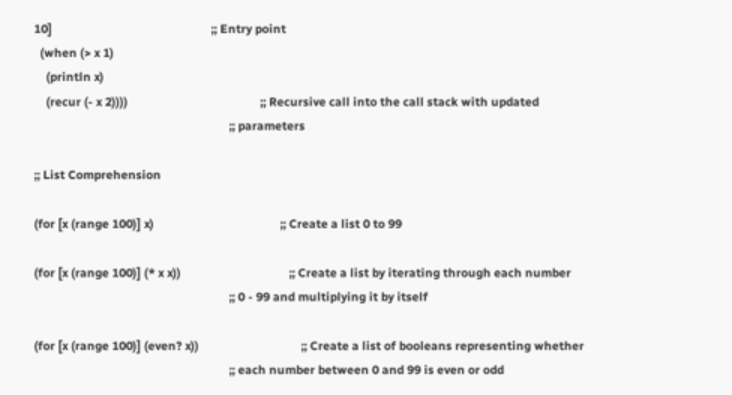10]                                                     ;; Entry point
  (when (> x 1)
    (println x)
    (recur (- x 2))))                                            ;; Recursive call into the call stack with updated
                                                                 ;; parameters

;; List Comprehension

(for [x (range 100)] x)                                          ;; Create a list 0 to 99

(for [x (range 100)] (* x x))                                    ;; Create a list by iterating through each number
                                                                 ;; 0 - 99 and multiplying it by itself

(for [x (range 100)] (even? x))                                  ;; Create a list of booleans representing whether
                                                                 ;; each number between 0 and 99 is even or odd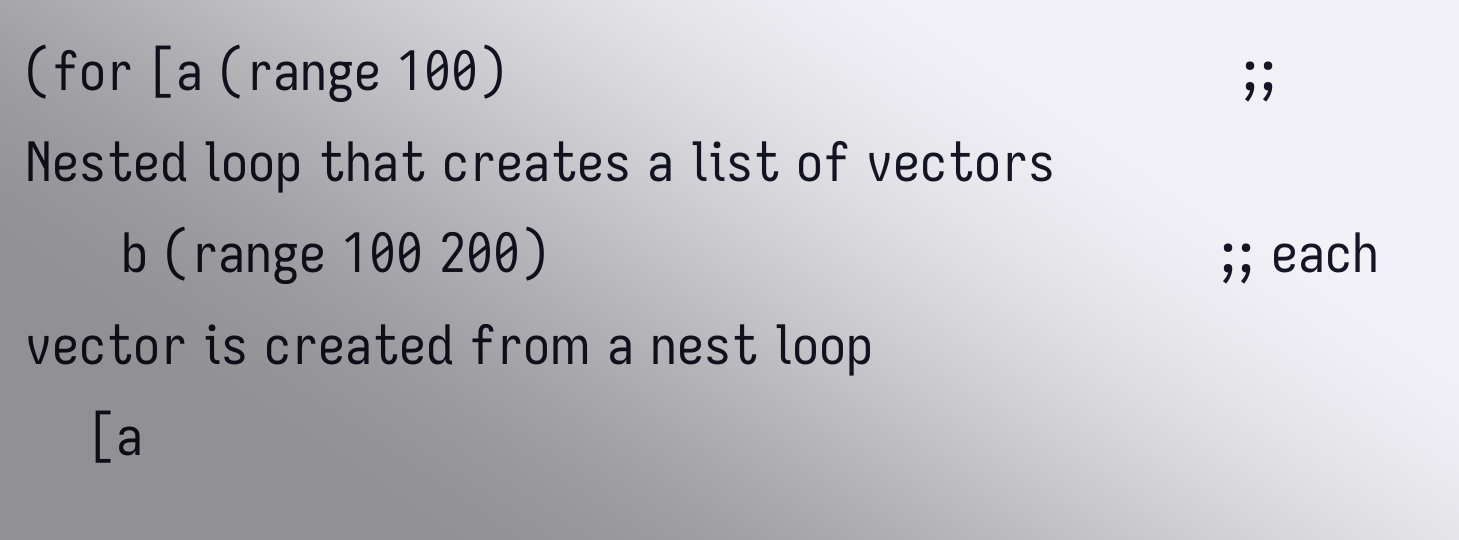(for [a (range 100)                                              ;; Nested loop that creates a list of vectors
      b (range 100 200)                                          ;; each vector is created from a nest loop
    [a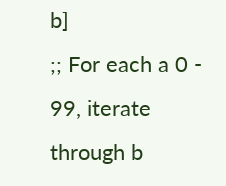b]                                                        ;; For each a 0 - 99, iterate through b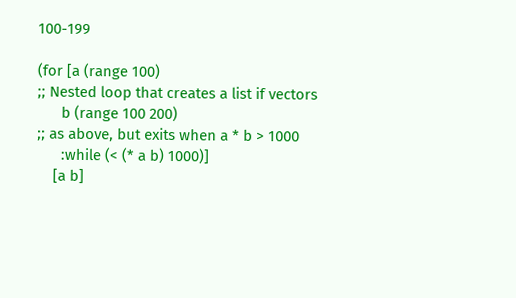100-199

(for [a (range 100)                                              ;; Nested loop that creates a list if vectors
      b (range 100 200)                                          ;; as above, but exits when a * b > 1000
      :while (< (* a b) 1000)]
    [a b]